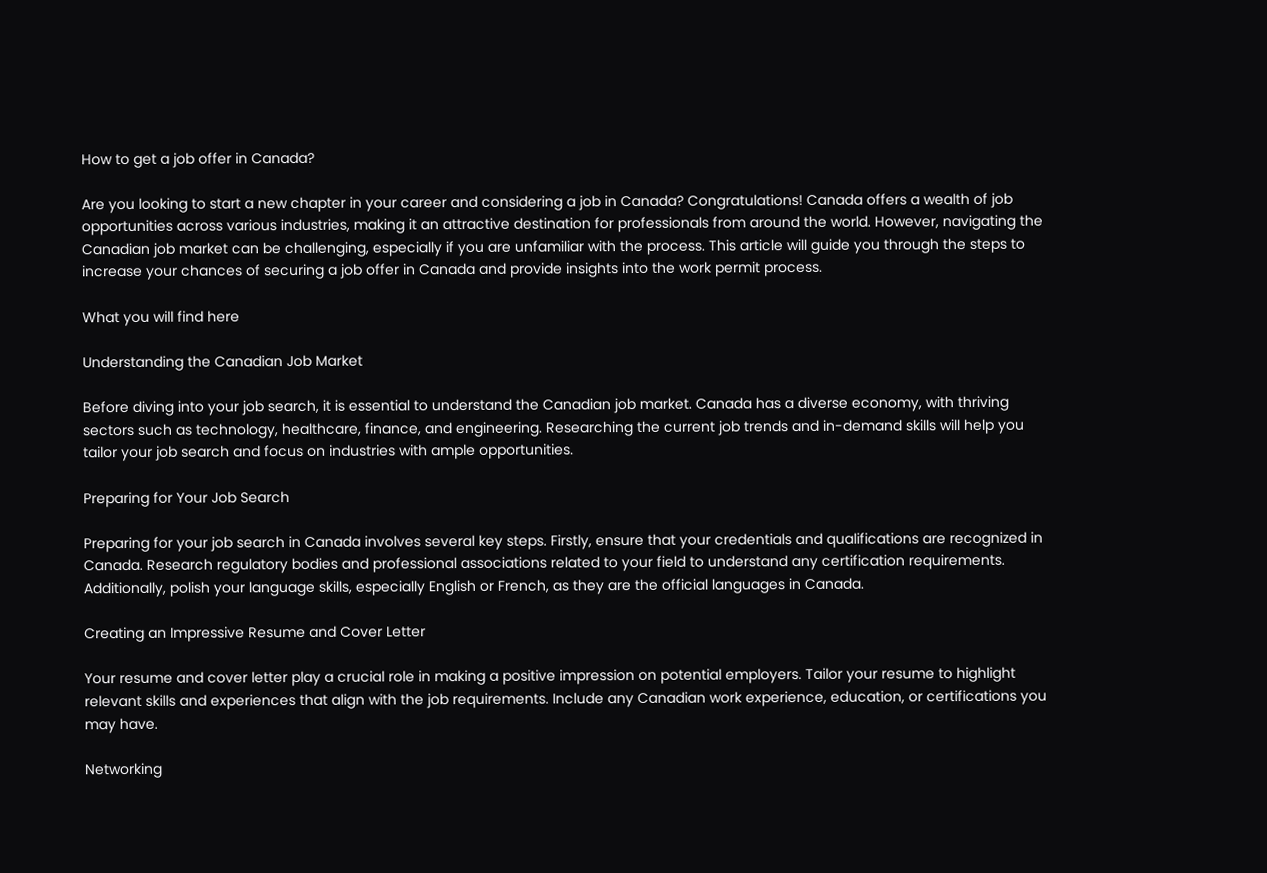How to get a job offer in Canada?

Are you looking to start a new chapter in your career and considering a job in Canada? Congratulations! Canada offers a wealth of job opportunities across various industries, making it an attractive destination for professionals from around the world. However, navigating the Canadian job market can be challenging, especially if you are unfamiliar with the process. This article will guide you through the steps to increase your chances of securing a job offer in Canada and provide insights into the work permit process.

What you will find here

Understanding the Canadian Job Market

Before diving into your job search, it is essential to understand the Canadian job market. Canada has a diverse economy, with thriving sectors such as technology, healthcare, finance, and engineering. Researching the current job trends and in-demand skills will help you tailor your job search and focus on industries with ample opportunities.

Preparing for Your Job Search

Preparing for your job search in Canada involves several key steps. Firstly, ensure that your credentials and qualifications are recognized in Canada. Research regulatory bodies and professional associations related to your field to understand any certification requirements. Additionally, polish your language skills, especially English or French, as they are the official languages in Canada.

Creating an Impressive Resume and Cover Letter

Your resume and cover letter play a crucial role in making a positive impression on potential employers. Tailor your resume to highlight relevant skills and experiences that align with the job requirements. Include any Canadian work experience, education, or certifications you may have.

Networking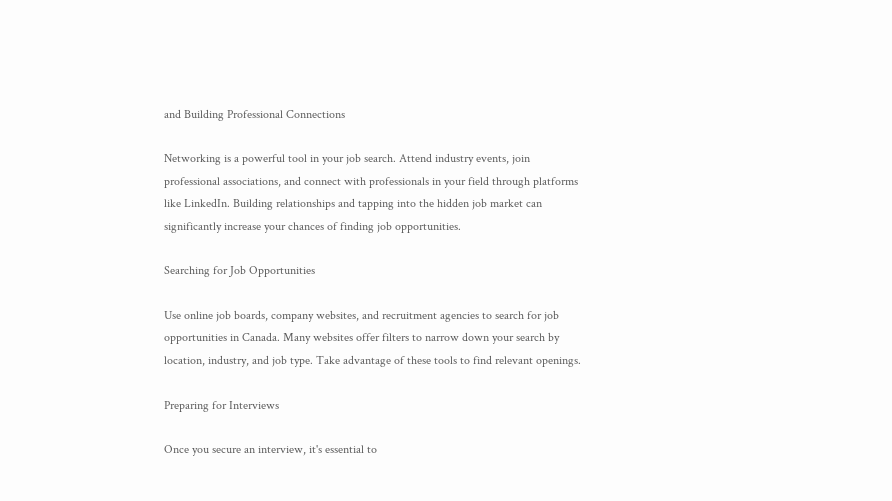and Building Professional Connections

Networking is a powerful tool in your job search. Attend industry events, join professional associations, and connect with professionals in your field through platforms like LinkedIn. Building relationships and tapping into the hidden job market can significantly increase your chances of finding job opportunities.

Searching for Job Opportunities

Use online job boards, company websites, and recruitment agencies to search for job opportunities in Canada. Many websites offer filters to narrow down your search by location, industry, and job type. Take advantage of these tools to find relevant openings.

Preparing for Interviews

Once you secure an interview, it's essential to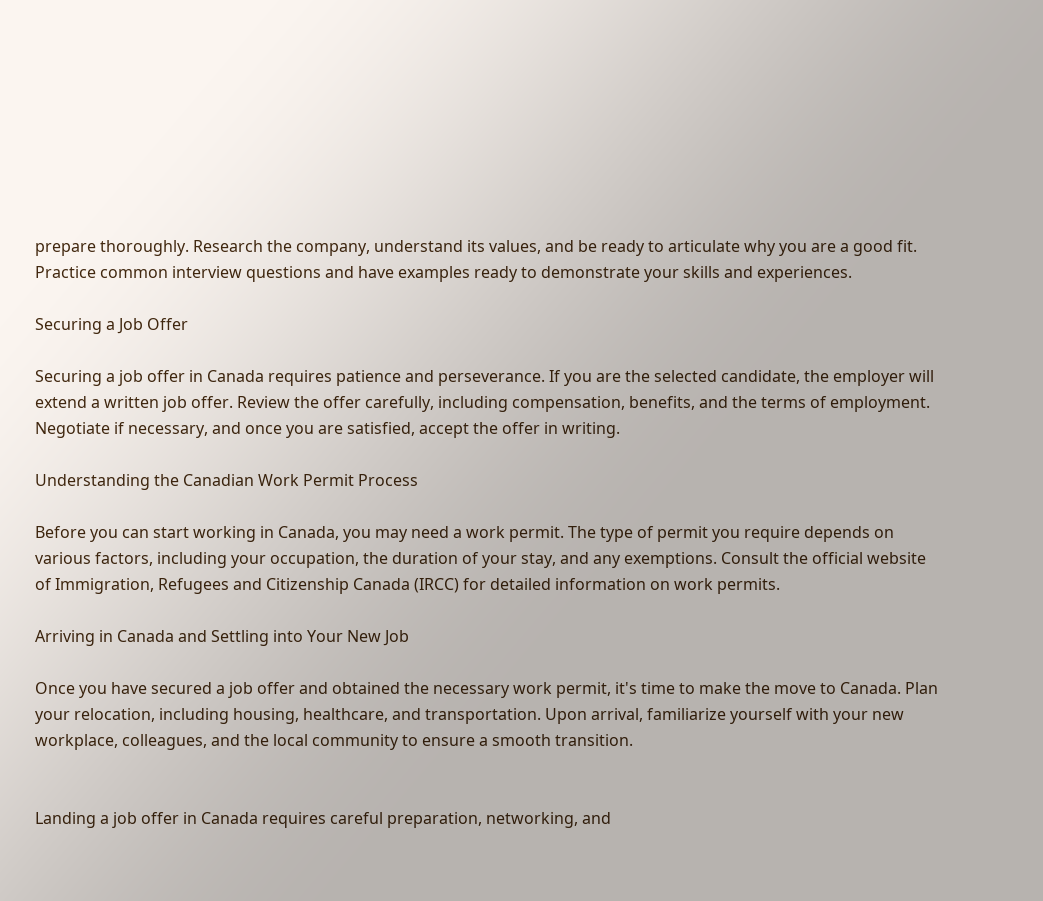prepare thoroughly. Research the company, understand its values, and be ready to articulate why you are a good fit. Practice common interview questions and have examples ready to demonstrate your skills and experiences.

Securing a Job Offer

Securing a job offer in Canada requires patience and perseverance. If you are the selected candidate, the employer will extend a written job offer. Review the offer carefully, including compensation, benefits, and the terms of employment. Negotiate if necessary, and once you are satisfied, accept the offer in writing.

Understanding the Canadian Work Permit Process

Before you can start working in Canada, you may need a work permit. The type of permit you require depends on various factors, including your occupation, the duration of your stay, and any exemptions. Consult the official website of Immigration, Refugees and Citizenship Canada (IRCC) for detailed information on work permits.

Arriving in Canada and Settling into Your New Job

Once you have secured a job offer and obtained the necessary work permit, it's time to make the move to Canada. Plan your relocation, including housing, healthcare, and transportation. Upon arrival, familiarize yourself with your new workplace, colleagues, and the local community to ensure a smooth transition.


Landing a job offer in Canada requires careful preparation, networking, and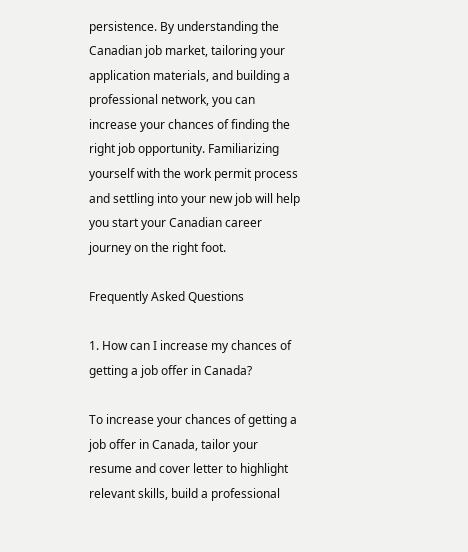persistence. By understanding the Canadian job market, tailoring your application materials, and building a professional network, you can increase your chances of finding the right job opportunity. Familiarizing yourself with the work permit process and settling into your new job will help you start your Canadian career journey on the right foot.

Frequently Asked Questions

1. How can I increase my chances of getting a job offer in Canada?

To increase your chances of getting a job offer in Canada, tailor your resume and cover letter to highlight relevant skills, build a professional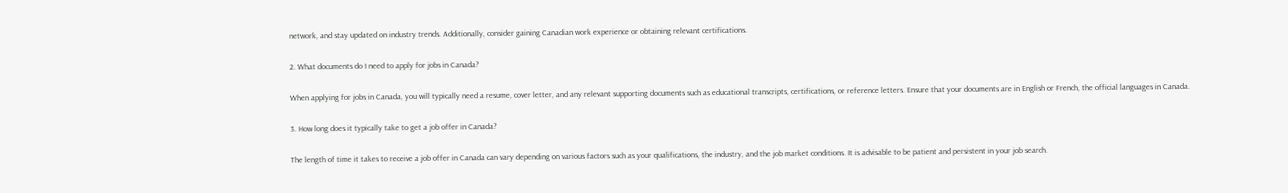network, and stay updated on industry trends. Additionally, consider gaining Canadian work experience or obtaining relevant certifications.

2. What documents do I need to apply for jobs in Canada?

When applying for jobs in Canada, you will typically need a resume, cover letter, and any relevant supporting documents such as educational transcripts, certifications, or reference letters. Ensure that your documents are in English or French, the official languages in Canada.

3. How long does it typically take to get a job offer in Canada?

The length of time it takes to receive a job offer in Canada can vary depending on various factors such as your qualifications, the industry, and the job market conditions. It is advisable to be patient and persistent in your job search.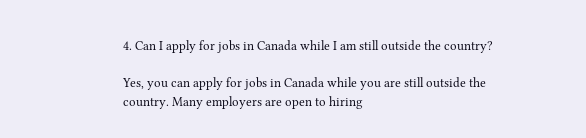4. Can I apply for jobs in Canada while I am still outside the country?

Yes, you can apply for jobs in Canada while you are still outside the country. Many employers are open to hiring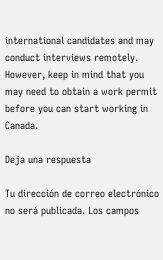international candidates and may conduct interviews remotely. However, keep in mind that you may need to obtain a work permit before you can start working in Canada.

Deja una respuesta

Tu dirección de correo electrónico no será publicada. Los campos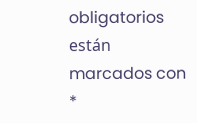obligatorios están marcados con *